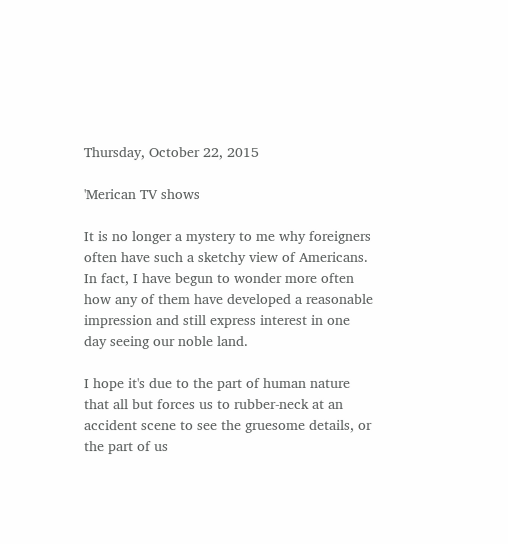Thursday, October 22, 2015

'Merican TV shows

It is no longer a mystery to me why foreigners often have such a sketchy view of Americans. In fact, I have begun to wonder more often how any of them have developed a reasonable impression and still express interest in one day seeing our noble land.

I hope it's due to the part of human nature that all but forces us to rubber-neck at an accident scene to see the gruesome details, or the part of us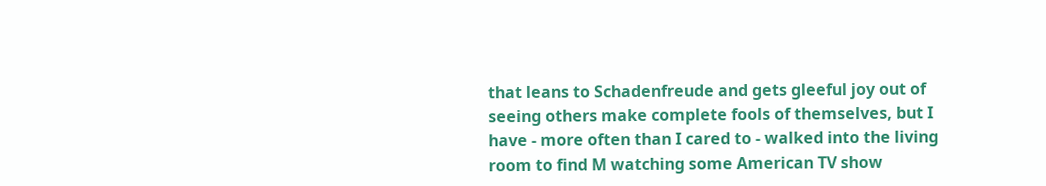that leans to Schadenfreude and gets gleeful joy out of seeing others make complete fools of themselves, but I have - more often than I cared to - walked into the living room to find M watching some American TV show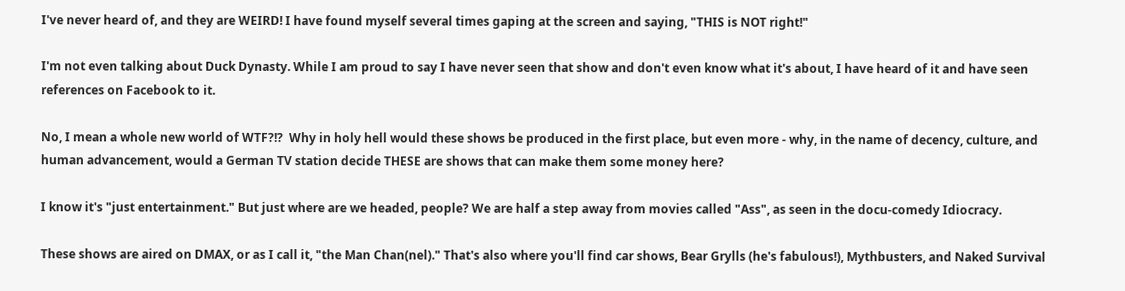I've never heard of, and they are WEIRD! I have found myself several times gaping at the screen and saying, "THIS is NOT right!"

I'm not even talking about Duck Dynasty. While I am proud to say I have never seen that show and don't even know what it's about, I have heard of it and have seen references on Facebook to it.

No, I mean a whole new world of WTF?!?  Why in holy hell would these shows be produced in the first place, but even more - why, in the name of decency, culture, and human advancement, would a German TV station decide THESE are shows that can make them some money here?

I know it's "just entertainment." But just where are we headed, people? We are half a step away from movies called "Ass", as seen in the docu-comedy Idiocracy.

These shows are aired on DMAX, or as I call it, "the Man Chan(nel)." That's also where you'll find car shows, Bear Grylls (he's fabulous!), Mythbusters, and Naked Survival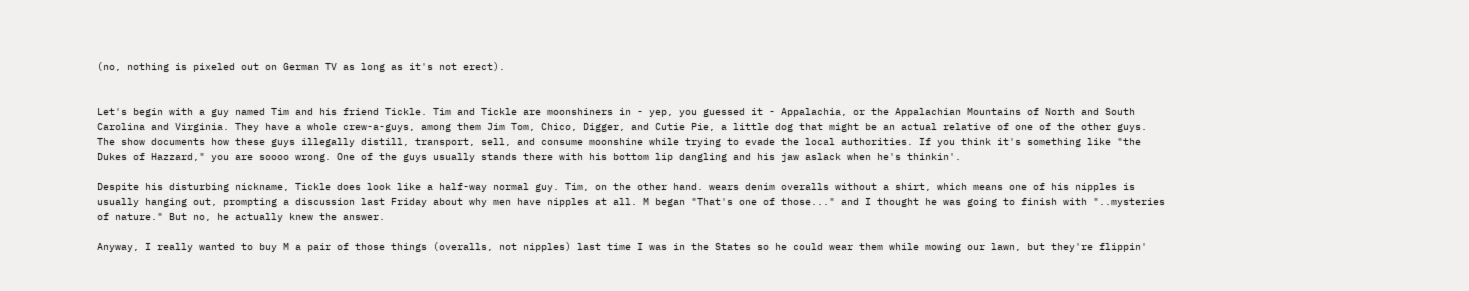(no, nothing is pixeled out on German TV as long as it's not erect).


Let's begin with a guy named Tim and his friend Tickle. Tim and Tickle are moonshiners in - yep, you guessed it - Appalachia, or the Appalachian Mountains of North and South Carolina and Virginia. They have a whole crew-a-guys, among them Jim Tom, Chico, Digger, and Cutie Pie, a little dog that might be an actual relative of one of the other guys. The show documents how these guys illegally distill, transport, sell, and consume moonshine while trying to evade the local authorities. If you think it's something like "the Dukes of Hazzard," you are soooo wrong. One of the guys usually stands there with his bottom lip dangling and his jaw aslack when he's thinkin'.

Despite his disturbing nickname, Tickle does look like a half-way normal guy. Tim, on the other hand. wears denim overalls without a shirt, which means one of his nipples is usually hanging out, prompting a discussion last Friday about why men have nipples at all. M began "That's one of those..." and I thought he was going to finish with "..mysteries of nature." But no, he actually knew the answer.

Anyway, I really wanted to buy M a pair of those things (overalls, not nipples) last time I was in the States so he could wear them while mowing our lawn, but they're flippin'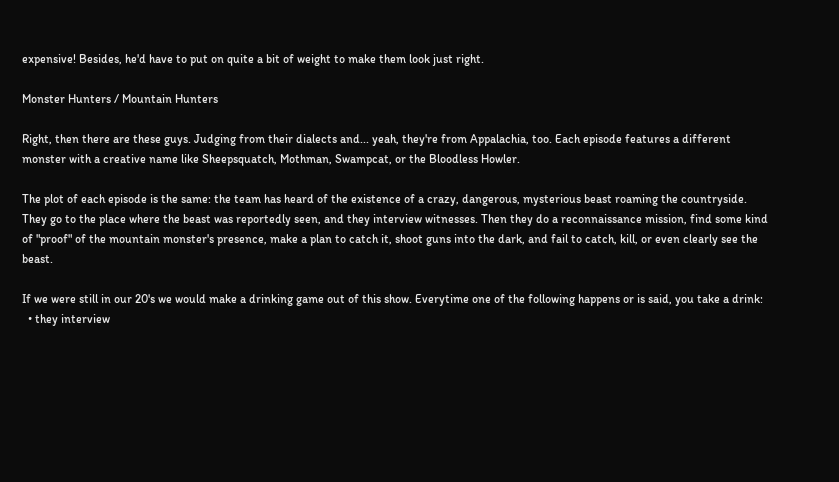expensive! Besides, he'd have to put on quite a bit of weight to make them look just right.

Monster Hunters / Mountain Hunters

Right, then there are these guys. Judging from their dialects and... yeah, they're from Appalachia, too. Each episode features a different monster with a creative name like Sheepsquatch, Mothman, Swampcat, or the Bloodless Howler.

The plot of each episode is the same: the team has heard of the existence of a crazy, dangerous, mysterious beast roaming the countryside. They go to the place where the beast was reportedly seen, and they interview witnesses. Then they do a reconnaissance mission, find some kind of "proof" of the mountain monster's presence, make a plan to catch it, shoot guns into the dark, and fail to catch, kill, or even clearly see the beast.

If we were still in our 20's we would make a drinking game out of this show. Everytime one of the following happens or is said, you take a drink:
  • they interview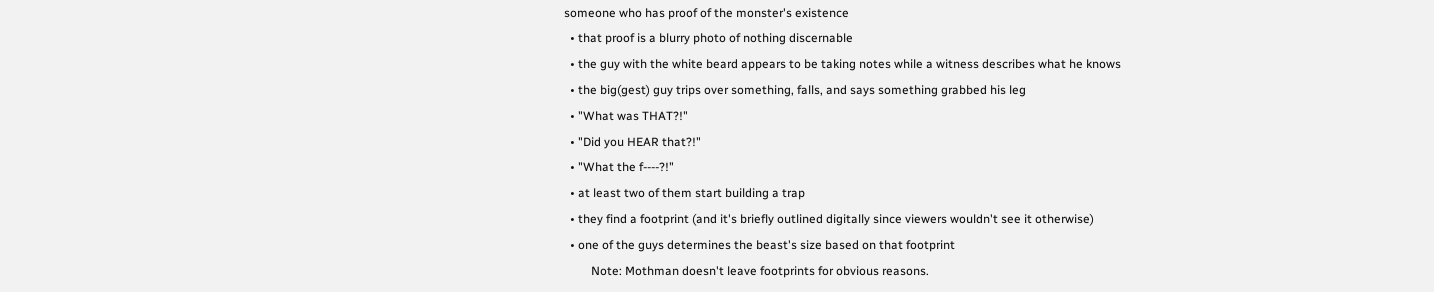someone who has proof of the monster's existence
  • that proof is a blurry photo of nothing discernable
  • the guy with the white beard appears to be taking notes while a witness describes what he knows
  • the big(gest) guy trips over something, falls, and says something grabbed his leg
  • "What was THAT?!"
  • "Did you HEAR that?!"
  • "What the f----?!"
  • at least two of them start building a trap
  • they find a footprint (and it's briefly outlined digitally since viewers wouldn't see it otherwise)
  • one of the guys determines the beast's size based on that footprint
         Note: Mothman doesn't leave footprints for obvious reasons.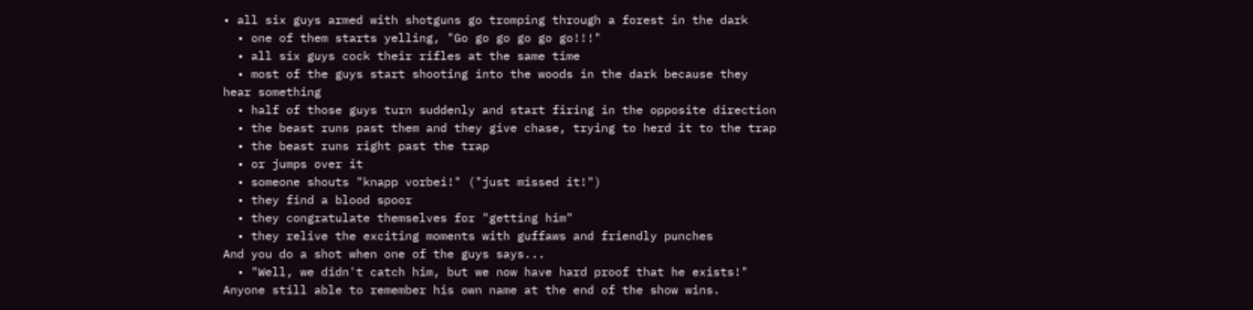• all six guys armed with shotguns go tromping through a forest in the dark
  • one of them starts yelling, "Go go go go go go!!!"
  • all six guys cock their rifles at the same time
  • most of the guys start shooting into the woods in the dark because they hear something
  • half of those guys turn suddenly and start firing in the opposite direction
  • the beast runs past them and they give chase, trying to herd it to the trap
  • the beast runs right past the trap
  • or jumps over it
  • someone shouts "knapp vorbei!" ("just missed it!")
  • they find a blood spoor
  • they congratulate themselves for "getting him"
  • they relive the exciting moments with guffaws and friendly punches
And you do a shot when one of the guys says...
  • "Well, we didn't catch him, but we now have hard proof that he exists!"
Anyone still able to remember his own name at the end of the show wins.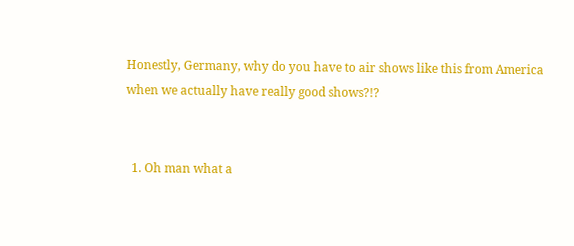Honestly, Germany, why do you have to air shows like this from America when we actually have really good shows?!?


  1. Oh man what a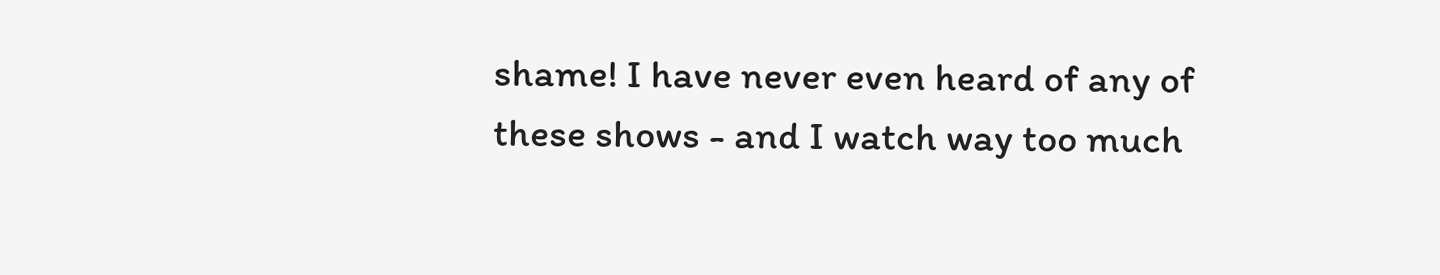shame! I have never even heard of any of these shows - and I watch way too much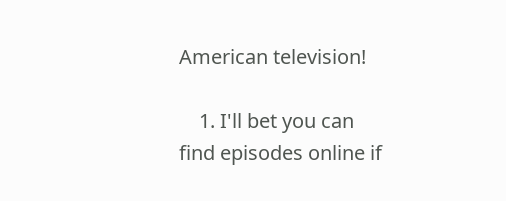American television!

    1. I'll bet you can find episodes online if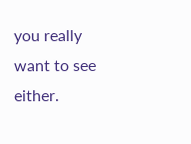you really want to see either.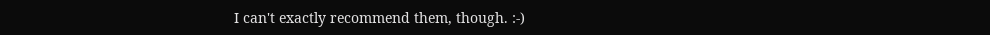I can't exactly recommend them, though. :-)